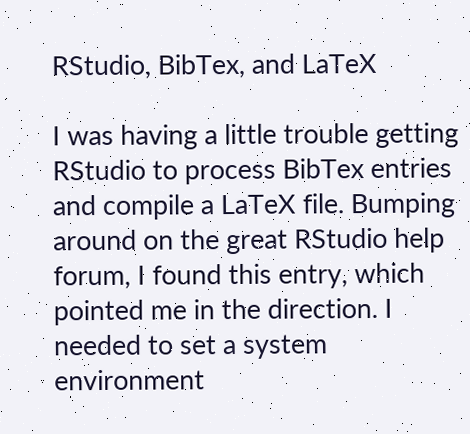RStudio, BibTex, and LaTeX

I was having a little trouble getting RStudio to process BibTex entries and compile a LaTeX file. Bumping around on the great RStudio help forum, I found this entry, which pointed me in the direction. I needed to set a system environment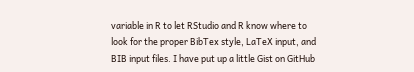variable in R to let RStudio and R know where to look for the proper BibTex style, LaTeX input, and BIB input files. I have put up a little Gist on GitHub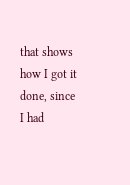that shows how I got it done, since I had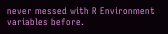never messed with R Environment variables before.